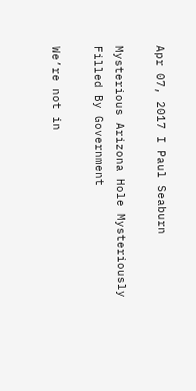Apr 07, 2017 I Paul Seaburn

Mysterious Arizona Hole Mysteriously Filled By Government

We’re not in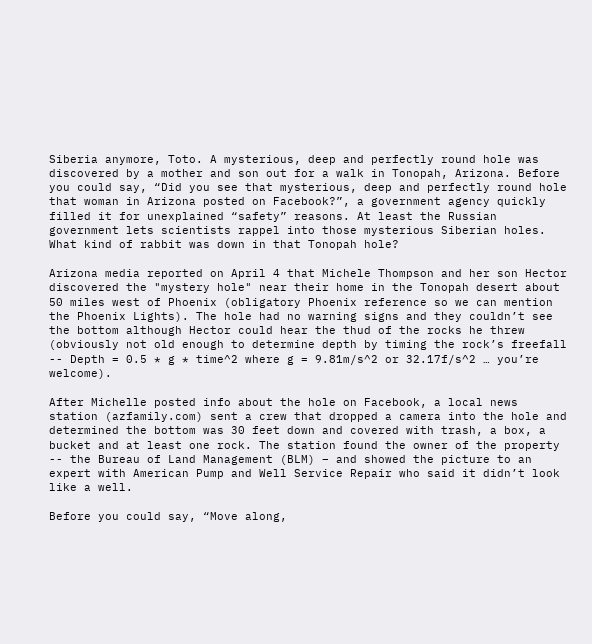Siberia anymore, Toto. A mysterious, deep and perfectly round hole was discovered by a mother and son out for a walk in Tonopah, Arizona. Before you could say, “Did you see that mysterious, deep and perfectly round hole that woman in Arizona posted on Facebook?”, a government agency quickly filled it for unexplained “safety” reasons. At least the Russian government lets scientists rappel into those mysterious Siberian holes. What kind of rabbit was down in that Tonopah hole?

Arizona media reported on April 4 that Michele Thompson and her son Hector discovered the "mystery hole" near their home in the Tonopah desert about 50 miles west of Phoenix (obligatory Phoenix reference so we can mention the Phoenix Lights). The hole had no warning signs and they couldn’t see the bottom although Hector could hear the thud of the rocks he threw (obviously not old enough to determine depth by timing the rock’s freefall -- Depth = 0.5 * g * time^2 where g = 9.81m/s^2 or 32.17f/s^2 … you’re welcome).

After Michelle posted info about the hole on Facebook, a local news station (azfamily.com) sent a crew that dropped a camera into the hole and determined the bottom was 30 feet down and covered with trash, a box, a bucket and at least one rock. The station found the owner of the property -- the Bureau of Land Management (BLM) – and showed the picture to an expert with American Pump and Well Service Repair who said it didn’t look like a well.

Before you could say, “Move along,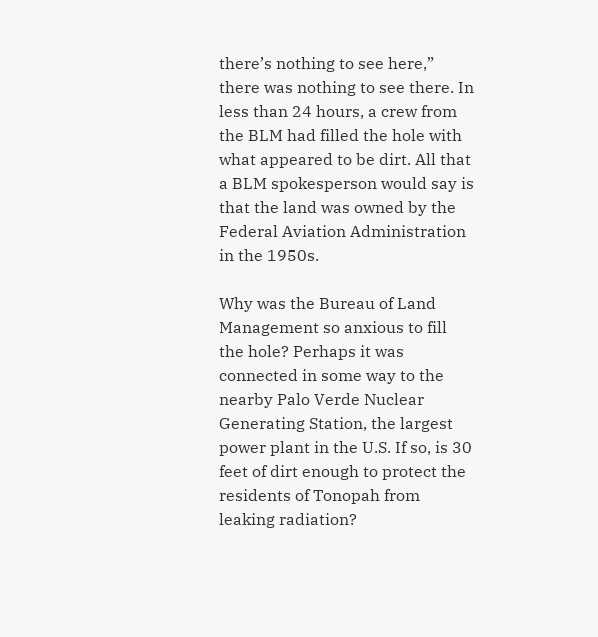there’s nothing to see here,” there was nothing to see there. In less than 24 hours, a crew from the BLM had filled the hole with what appeared to be dirt. All that a BLM spokesperson would say is that the land was owned by the Federal Aviation Administration in the 1950s.

Why was the Bureau of Land Management so anxious to fill the hole? Perhaps it was connected in some way to the nearby Palo Verde Nuclear Generating Station, the largest power plant in the U.S. If so, is 30 feet of dirt enough to protect the residents of Tonopah from leaking radiation?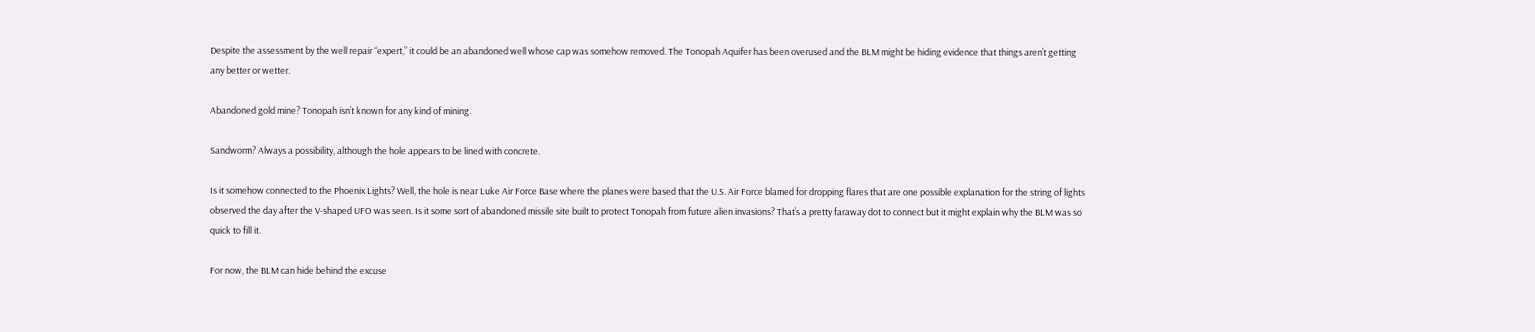Despite the assessment by the well repair “expert,” it could be an abandoned well whose cap was somehow removed. The Tonopah Aquifer has been overused and the BLM might be hiding evidence that things aren’t getting any better or wetter.

Abandoned gold mine? Tonopah isn’t known for any kind of mining.

Sandworm? Always a possibility, although the hole appears to be lined with concrete.

Is it somehow connected to the Phoenix Lights? Well, the hole is near Luke Air Force Base where the planes were based that the U.S. Air Force blamed for dropping flares that are one possible explanation for the string of lights observed the day after the V-shaped UFO was seen. Is it some sort of abandoned missile site built to protect Tonopah from future alien invasions? That’s a pretty faraway dot to connect but it might explain why the BLM was so quick to fill it.

For now, the BLM can hide behind the excuse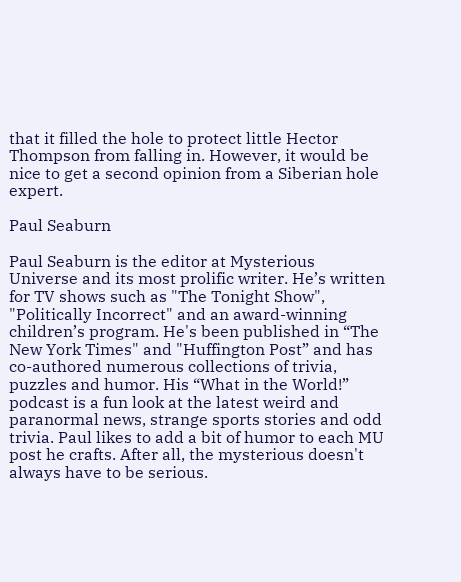that it filled the hole to protect little Hector Thompson from falling in. However, it would be nice to get a second opinion from a Siberian hole expert.

Paul Seaburn

Paul Seaburn is the editor at Mysterious Universe and its most prolific writer. He’s written for TV shows such as "The Tonight Show", "Politically Incorrect" and an award-winning children’s program. He's been published in “The New York Times" and "Huffington Post” and has co-authored numerous collections of trivia, puzzles and humor. His “What in the World!” podcast is a fun look at the latest weird and paranormal news, strange sports stories and odd trivia. Paul likes to add a bit of humor to each MU post he crafts. After all, the mysterious doesn't always have to be serious.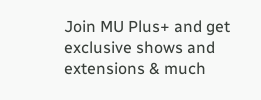Join MU Plus+ and get exclusive shows and extensions & much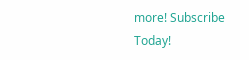more! Subscribe Today!